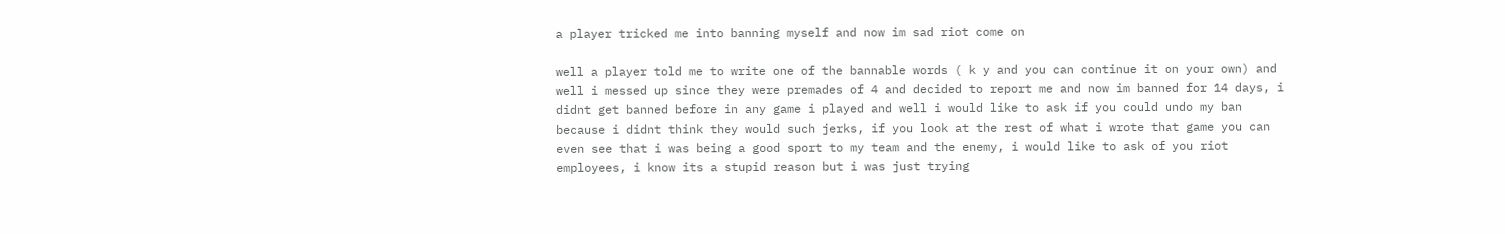a player tricked me into banning myself and now im sad riot come on

well a player told me to write one of the bannable words ( k y and you can continue it on your own) and well i messed up since they were premades of 4 and decided to report me and now im banned for 14 days, i didnt get banned before in any game i played and well i would like to ask if you could undo my ban because i didnt think they would such jerks, if you look at the rest of what i wrote that game you can even see that i was being a good sport to my team and the enemy, i would like to ask of you riot employees, i know its a stupid reason but i was just trying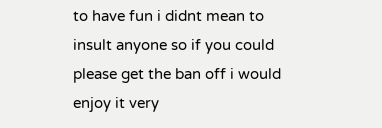to have fun i didnt mean to insult anyone so if you could please get the ban off i would enjoy it very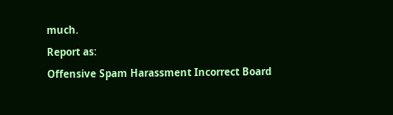much.
Report as:
Offensive Spam Harassment Incorrect Board